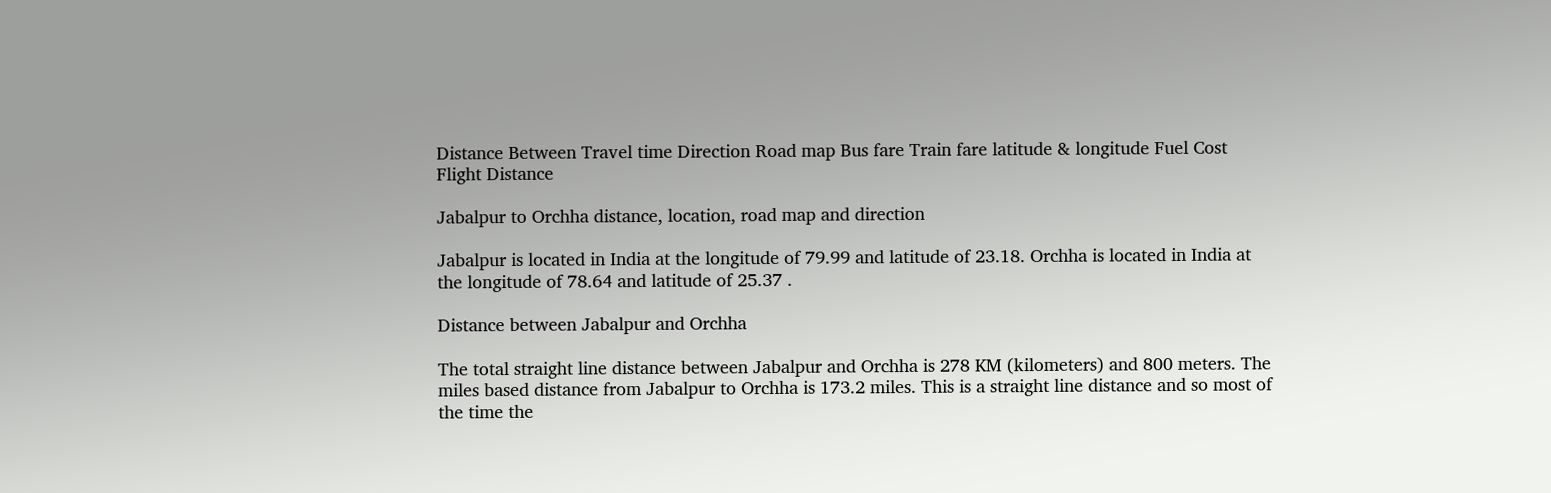Distance Between Travel time Direction Road map Bus fare Train fare latitude & longitude Fuel Cost Flight Distance

Jabalpur to Orchha distance, location, road map and direction

Jabalpur is located in India at the longitude of 79.99 and latitude of 23.18. Orchha is located in India at the longitude of 78.64 and latitude of 25.37 .

Distance between Jabalpur and Orchha

The total straight line distance between Jabalpur and Orchha is 278 KM (kilometers) and 800 meters. The miles based distance from Jabalpur to Orchha is 173.2 miles. This is a straight line distance and so most of the time the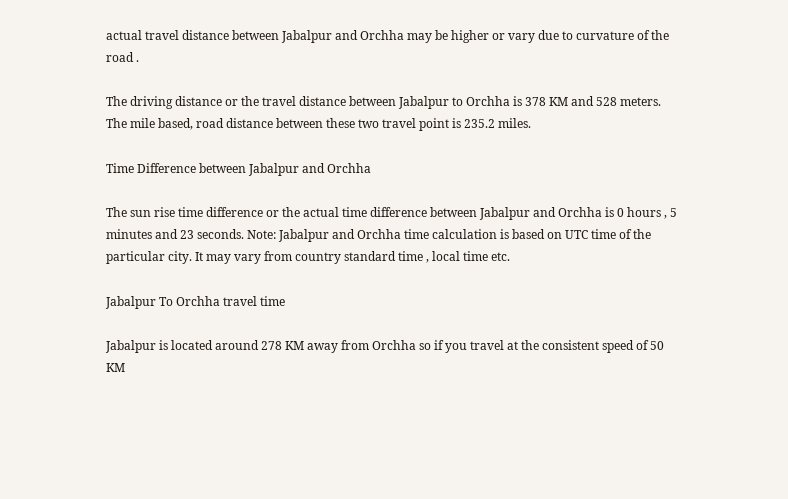actual travel distance between Jabalpur and Orchha may be higher or vary due to curvature of the road .

The driving distance or the travel distance between Jabalpur to Orchha is 378 KM and 528 meters. The mile based, road distance between these two travel point is 235.2 miles.

Time Difference between Jabalpur and Orchha

The sun rise time difference or the actual time difference between Jabalpur and Orchha is 0 hours , 5 minutes and 23 seconds. Note: Jabalpur and Orchha time calculation is based on UTC time of the particular city. It may vary from country standard time , local time etc.

Jabalpur To Orchha travel time

Jabalpur is located around 278 KM away from Orchha so if you travel at the consistent speed of 50 KM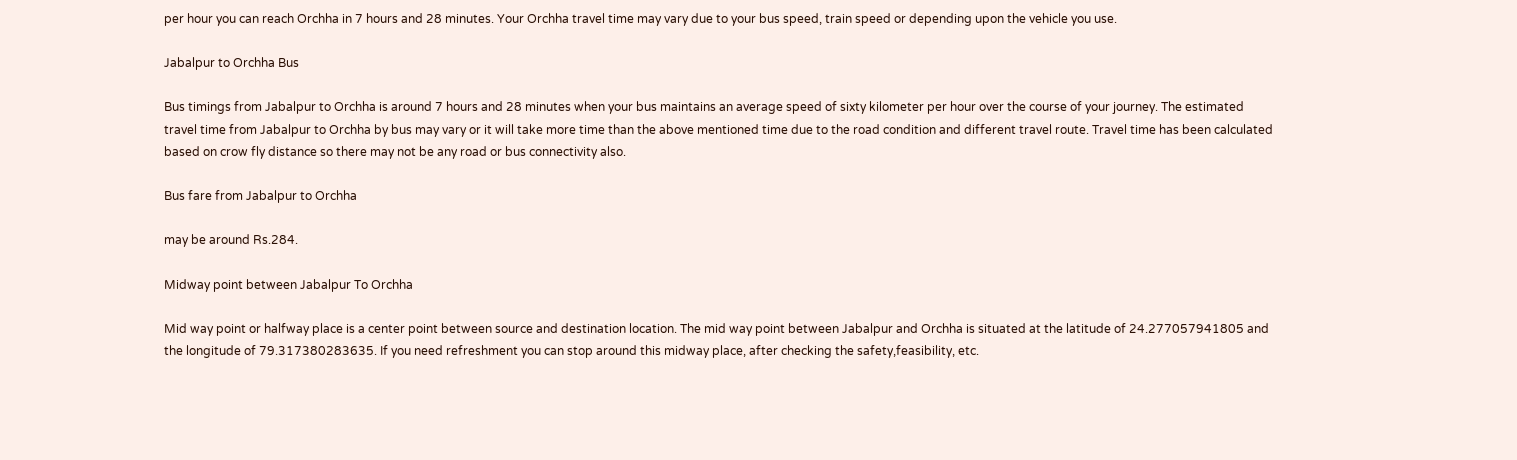per hour you can reach Orchha in 7 hours and 28 minutes. Your Orchha travel time may vary due to your bus speed, train speed or depending upon the vehicle you use.

Jabalpur to Orchha Bus

Bus timings from Jabalpur to Orchha is around 7 hours and 28 minutes when your bus maintains an average speed of sixty kilometer per hour over the course of your journey. The estimated travel time from Jabalpur to Orchha by bus may vary or it will take more time than the above mentioned time due to the road condition and different travel route. Travel time has been calculated based on crow fly distance so there may not be any road or bus connectivity also.

Bus fare from Jabalpur to Orchha

may be around Rs.284.

Midway point between Jabalpur To Orchha

Mid way point or halfway place is a center point between source and destination location. The mid way point between Jabalpur and Orchha is situated at the latitude of 24.277057941805 and the longitude of 79.317380283635. If you need refreshment you can stop around this midway place, after checking the safety,feasibility, etc.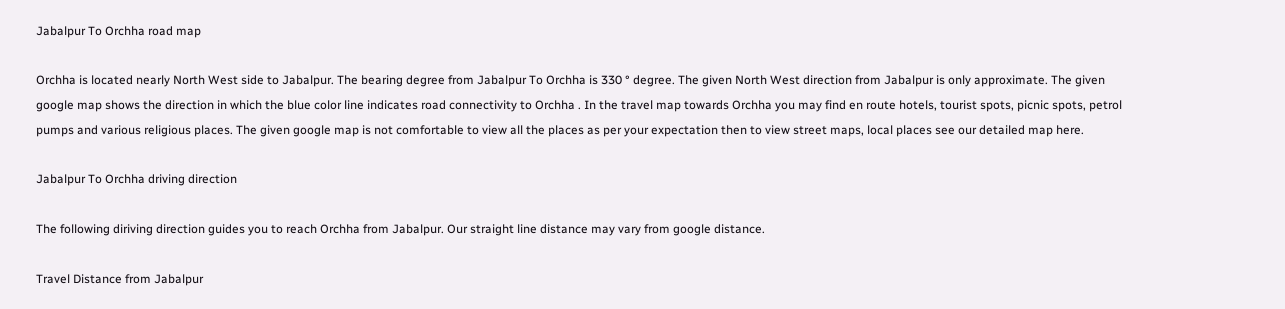Jabalpur To Orchha road map

Orchha is located nearly North West side to Jabalpur. The bearing degree from Jabalpur To Orchha is 330 ° degree. The given North West direction from Jabalpur is only approximate. The given google map shows the direction in which the blue color line indicates road connectivity to Orchha . In the travel map towards Orchha you may find en route hotels, tourist spots, picnic spots, petrol pumps and various religious places. The given google map is not comfortable to view all the places as per your expectation then to view street maps, local places see our detailed map here.

Jabalpur To Orchha driving direction

The following diriving direction guides you to reach Orchha from Jabalpur. Our straight line distance may vary from google distance.

Travel Distance from Jabalpur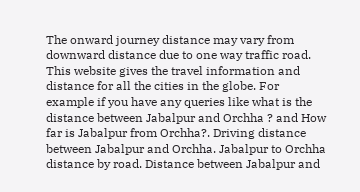The onward journey distance may vary from downward distance due to one way traffic road. This website gives the travel information and distance for all the cities in the globe. For example if you have any queries like what is the distance between Jabalpur and Orchha ? and How far is Jabalpur from Orchha?. Driving distance between Jabalpur and Orchha. Jabalpur to Orchha distance by road. Distance between Jabalpur and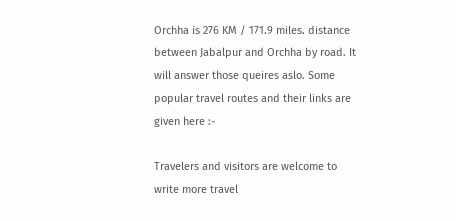Orchha is 276 KM / 171.9 miles. distance between Jabalpur and Orchha by road. It will answer those queires aslo. Some popular travel routes and their links are given here :-

Travelers and visitors are welcome to write more travel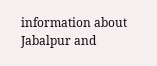information about Jabalpur and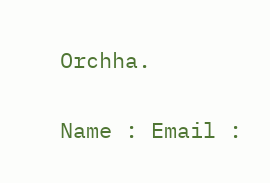Orchha.

Name : Email :